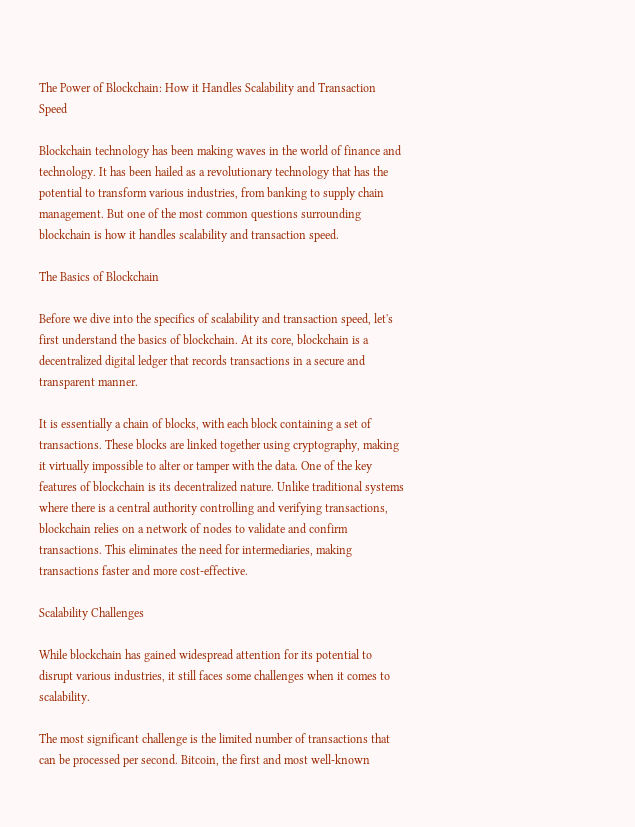The Power of Blockchain: How it Handles Scalability and Transaction Speed

Blockchain technology has been making waves in the world of finance and technology. It has been hailed as a revolutionary technology that has the potential to transform various industries, from banking to supply chain management. But one of the most common questions surrounding blockchain is how it handles scalability and transaction speed.

The Basics of Blockchain

Before we dive into the specifics of scalability and transaction speed, let's first understand the basics of blockchain. At its core, blockchain is a decentralized digital ledger that records transactions in a secure and transparent manner.

It is essentially a chain of blocks, with each block containing a set of transactions. These blocks are linked together using cryptography, making it virtually impossible to alter or tamper with the data. One of the key features of blockchain is its decentralized nature. Unlike traditional systems where there is a central authority controlling and verifying transactions, blockchain relies on a network of nodes to validate and confirm transactions. This eliminates the need for intermediaries, making transactions faster and more cost-effective.

Scalability Challenges

While blockchain has gained widespread attention for its potential to disrupt various industries, it still faces some challenges when it comes to scalability.

The most significant challenge is the limited number of transactions that can be processed per second. Bitcoin, the first and most well-known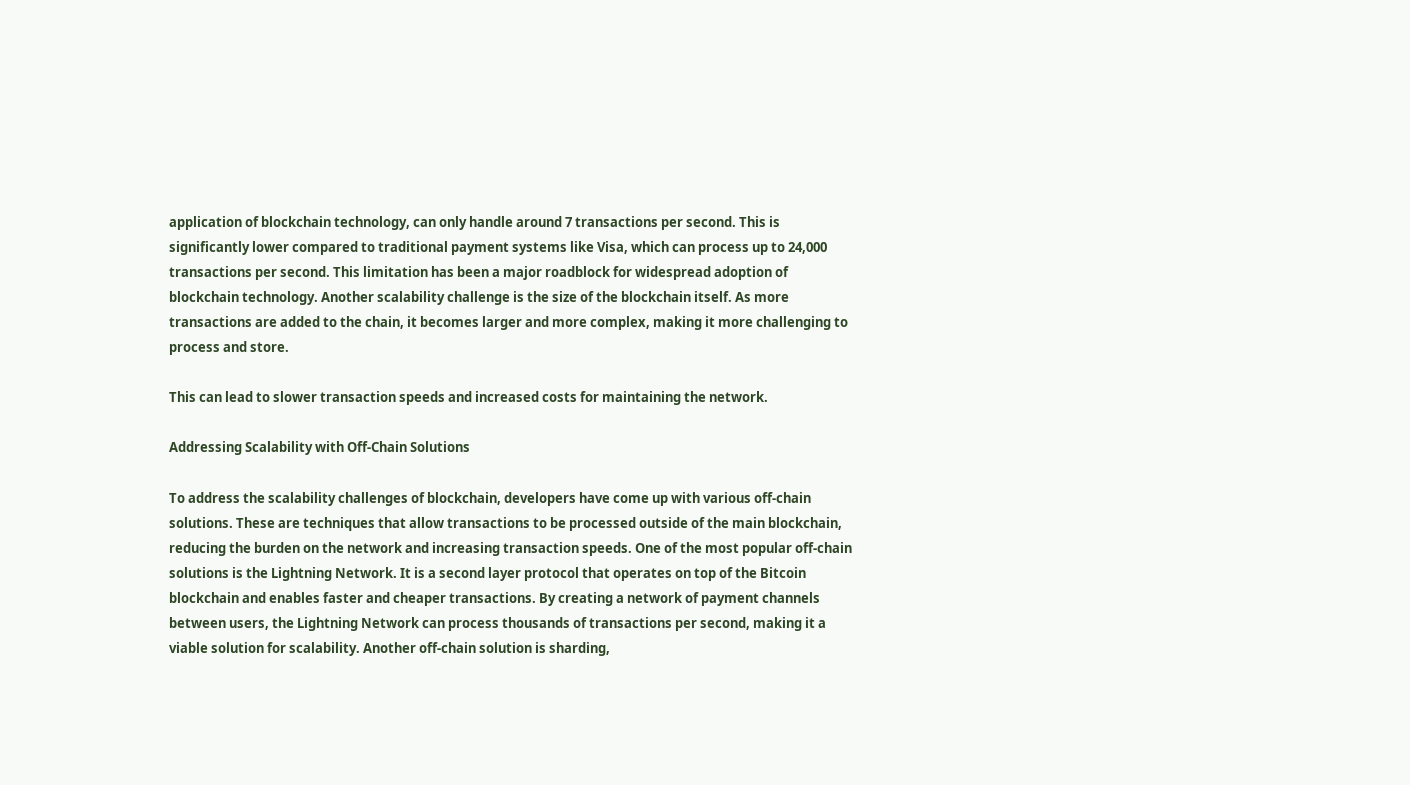application of blockchain technology, can only handle around 7 transactions per second. This is significantly lower compared to traditional payment systems like Visa, which can process up to 24,000 transactions per second. This limitation has been a major roadblock for widespread adoption of blockchain technology. Another scalability challenge is the size of the blockchain itself. As more transactions are added to the chain, it becomes larger and more complex, making it more challenging to process and store.

This can lead to slower transaction speeds and increased costs for maintaining the network.

Addressing Scalability with Off-Chain Solutions

To address the scalability challenges of blockchain, developers have come up with various off-chain solutions. These are techniques that allow transactions to be processed outside of the main blockchain, reducing the burden on the network and increasing transaction speeds. One of the most popular off-chain solutions is the Lightning Network. It is a second layer protocol that operates on top of the Bitcoin blockchain and enables faster and cheaper transactions. By creating a network of payment channels between users, the Lightning Network can process thousands of transactions per second, making it a viable solution for scalability. Another off-chain solution is sharding,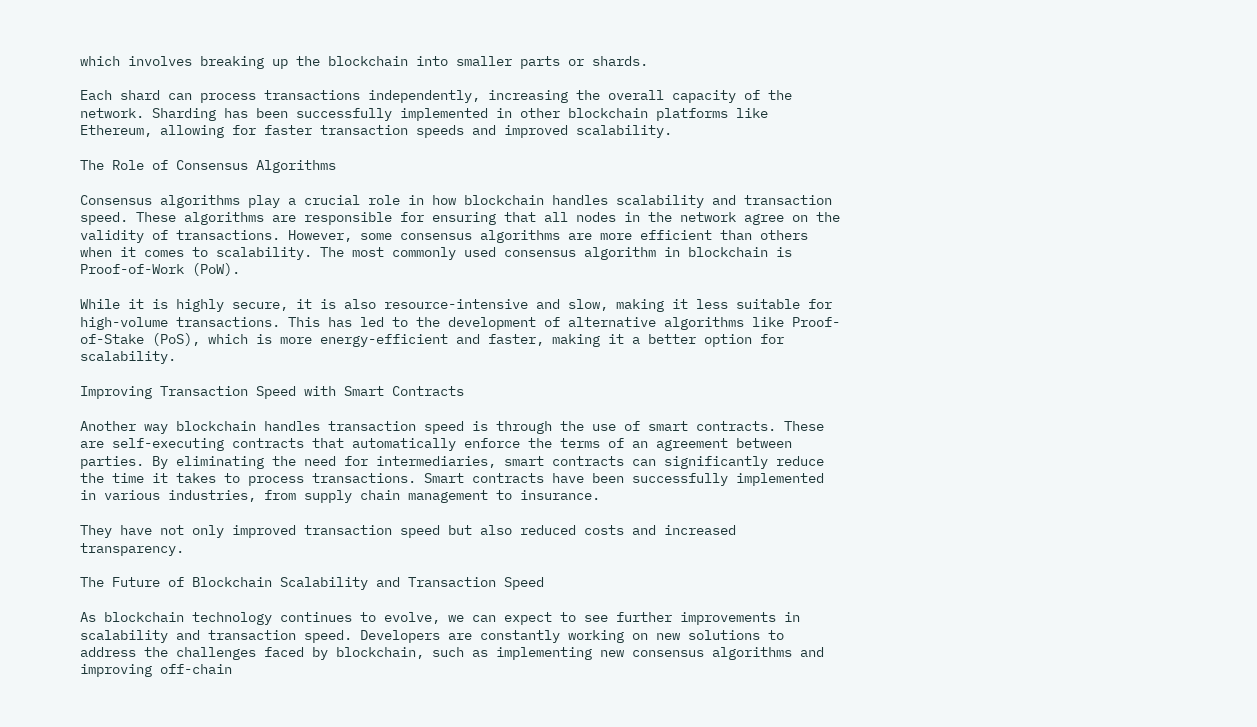which involves breaking up the blockchain into smaller parts or shards.

Each shard can process transactions independently, increasing the overall capacity of the network. Sharding has been successfully implemented in other blockchain platforms like Ethereum, allowing for faster transaction speeds and improved scalability.

The Role of Consensus Algorithms

Consensus algorithms play a crucial role in how blockchain handles scalability and transaction speed. These algorithms are responsible for ensuring that all nodes in the network agree on the validity of transactions. However, some consensus algorithms are more efficient than others when it comes to scalability. The most commonly used consensus algorithm in blockchain is Proof-of-Work (PoW).

While it is highly secure, it is also resource-intensive and slow, making it less suitable for high-volume transactions. This has led to the development of alternative algorithms like Proof-of-Stake (PoS), which is more energy-efficient and faster, making it a better option for scalability.

Improving Transaction Speed with Smart Contracts

Another way blockchain handles transaction speed is through the use of smart contracts. These are self-executing contracts that automatically enforce the terms of an agreement between parties. By eliminating the need for intermediaries, smart contracts can significantly reduce the time it takes to process transactions. Smart contracts have been successfully implemented in various industries, from supply chain management to insurance.

They have not only improved transaction speed but also reduced costs and increased transparency.

The Future of Blockchain Scalability and Transaction Speed

As blockchain technology continues to evolve, we can expect to see further improvements in scalability and transaction speed. Developers are constantly working on new solutions to address the challenges faced by blockchain, such as implementing new consensus algorithms and improving off-chain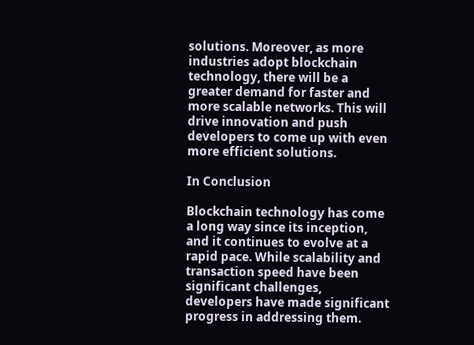solutions. Moreover, as more industries adopt blockchain technology, there will be a greater demand for faster and more scalable networks. This will drive innovation and push developers to come up with even more efficient solutions.

In Conclusion

Blockchain technology has come a long way since its inception, and it continues to evolve at a rapid pace. While scalability and transaction speed have been significant challenges, developers have made significant progress in addressing them.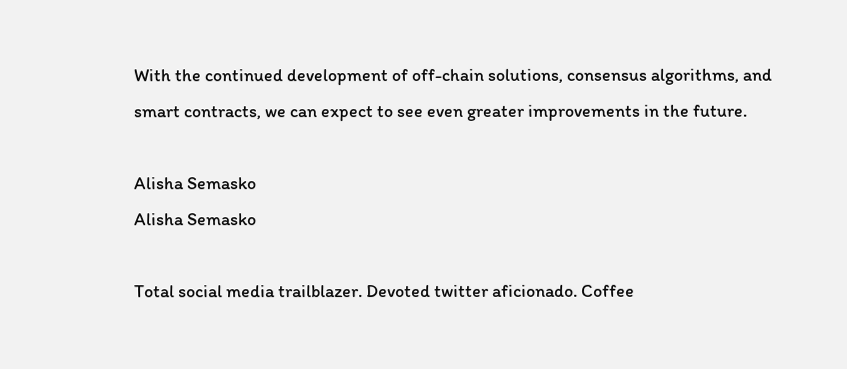With the continued development of off-chain solutions, consensus algorithms, and smart contracts, we can expect to see even greater improvements in the future.

Alisha Semasko
Alisha Semasko

Total social media trailblazer. Devoted twitter aficionado. Coffee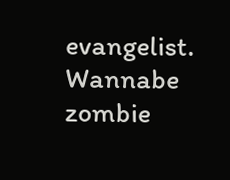evangelist. Wannabe zombie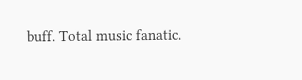buff. Total music fanatic.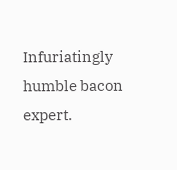Infuriatingly humble bacon expert.